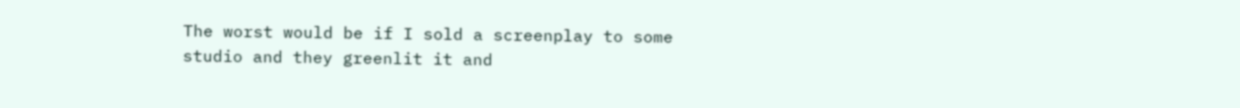The worst would be if I sold a screenplay to some studio and they greenlit it and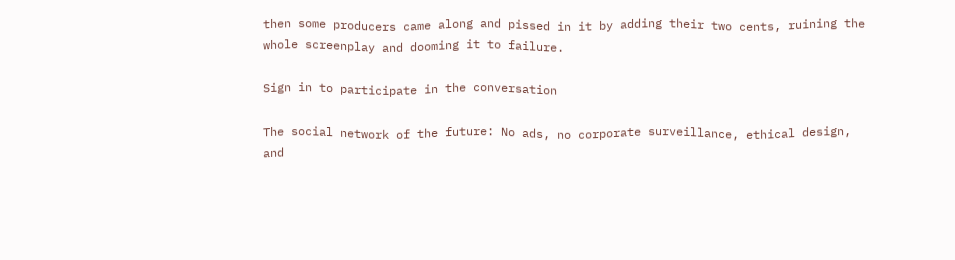then some producers came along and pissed in it by adding their two cents, ruining the whole screenplay and dooming it to failure.

Sign in to participate in the conversation

The social network of the future: No ads, no corporate surveillance, ethical design, and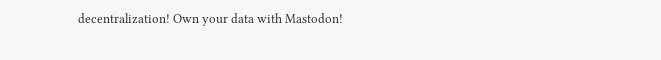decentralization! Own your data with Mastodon!